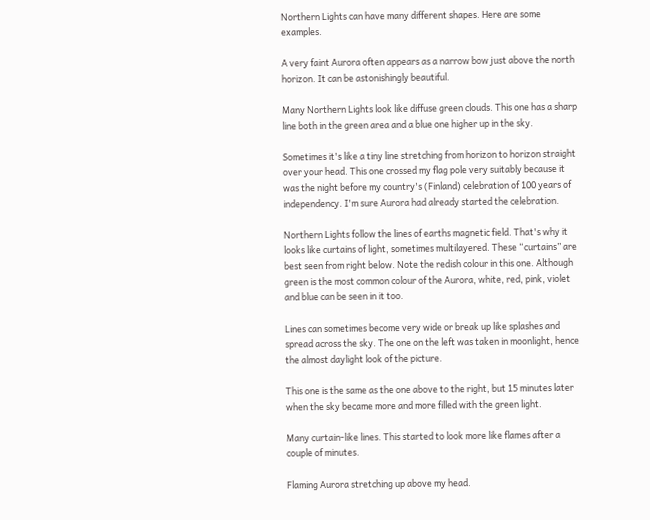Northern Lights can have many different shapes. Here are some examples.

A very faint Aurora often appears as a narrow bow just above the north horizon. It can be astonishingly beautiful.

Many Northern Lights look like diffuse green clouds. This one has a sharp line both in the green area and a blue one higher up in the sky.

Sometimes it's like a tiny line stretching from horizon to horizon straight over your head. This one crossed my flag pole very suitably because it was the night before my country's (Finland) celebration of 100 years of independency. I'm sure Aurora had already started the celebration.

Northern Lights follow the lines of earths magnetic field. That's why it looks like curtains of light, sometimes multilayered. These “curtains” are best seen from right below. Note the redish colour in this one. Although green is the most common colour of the Aurora, white, red, pink, violet and blue can be seen in it too.

Lines can sometimes become very wide or break up like splashes and spread across the sky. The one on the left was taken in moonlight, hence the almost daylight look of the picture.

This one is the same as the one above to the right, but 15 minutes later when the sky became more and more filled with the green light.

Many curtain-like lines. This started to look more like flames after a couple of minutes.

Flaming Aurora stretching up above my head.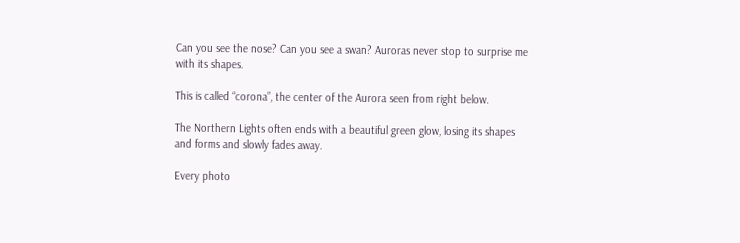Can you see the nose? Can you see a swan? Auroras never stop to surprise me with its shapes.

This is called “corona”, the center of the Aurora seen from right below.

The Northern Lights often ends with a beautiful green glow, losing its shapes and forms and slowly fades away.

Every photo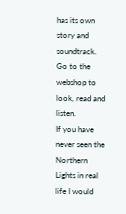has its own story and soundtrack. Go to the webshop to look, read and listen.
If you have never seen the Northern Lights in real life I would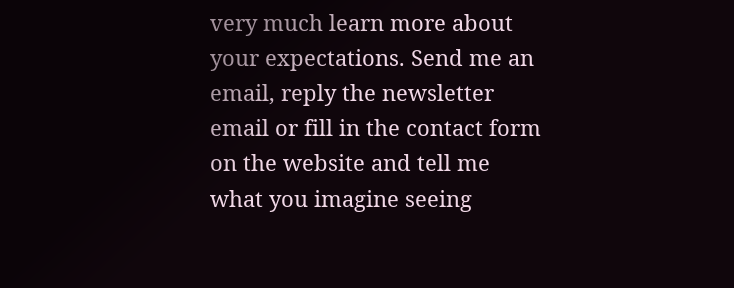very much learn more about your expectations. Send me an email, reply the newsletter email or fill in the contact form on the website and tell me what you imagine seeing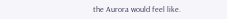the Aurora would feel like.